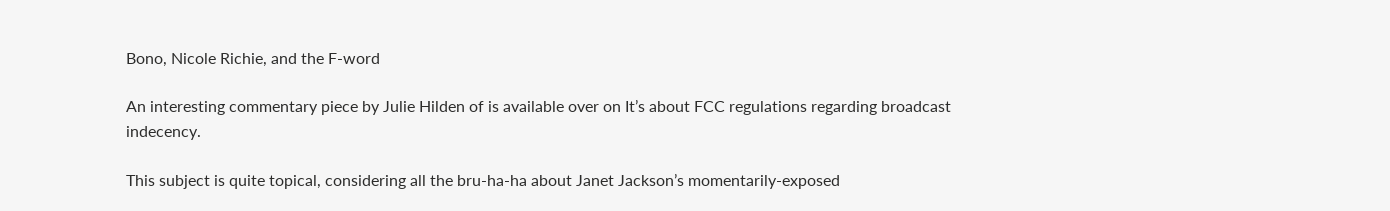Bono, Nicole Richie, and the F-word

An interesting commentary piece by Julie Hilden of is available over on It’s about FCC regulations regarding broadcast indecency.

This subject is quite topical, considering all the bru-ha-ha about Janet Jackson’s momentarily-exposed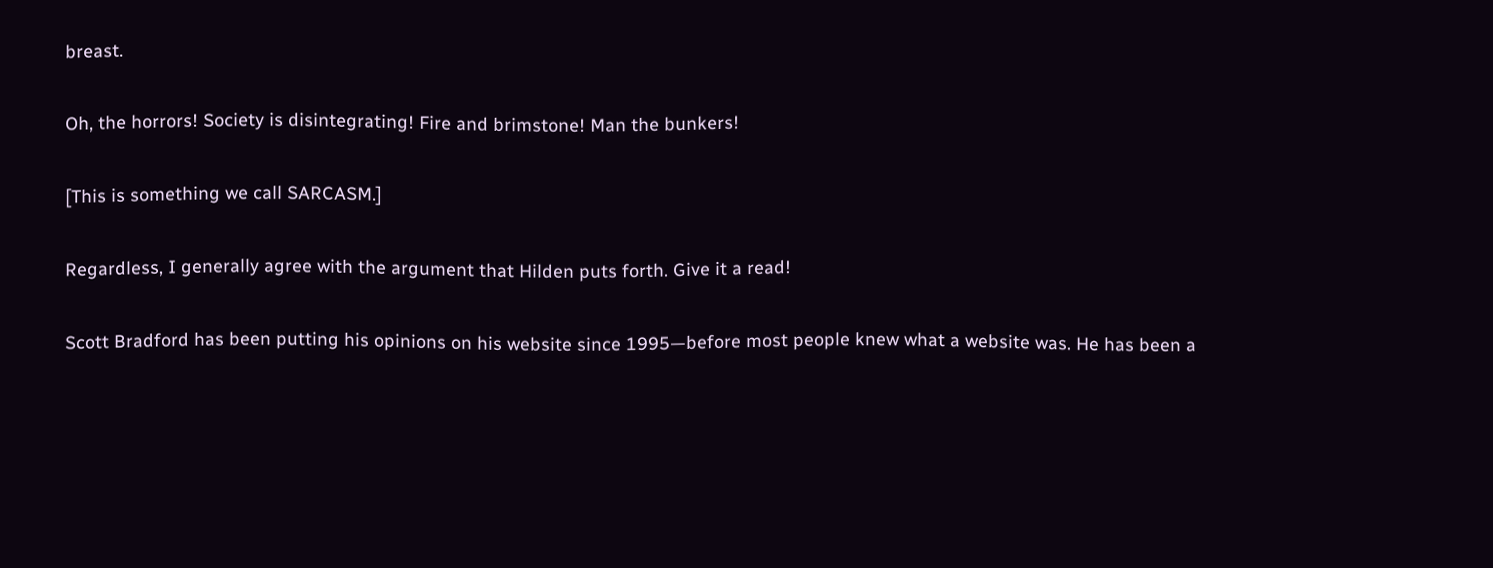breast.

Oh, the horrors! Society is disintegrating! Fire and brimstone! Man the bunkers!

[This is something we call SARCASM.]

Regardless, I generally agree with the argument that Hilden puts forth. Give it a read!

Scott Bradford has been putting his opinions on his website since 1995—before most people knew what a website was. He has been a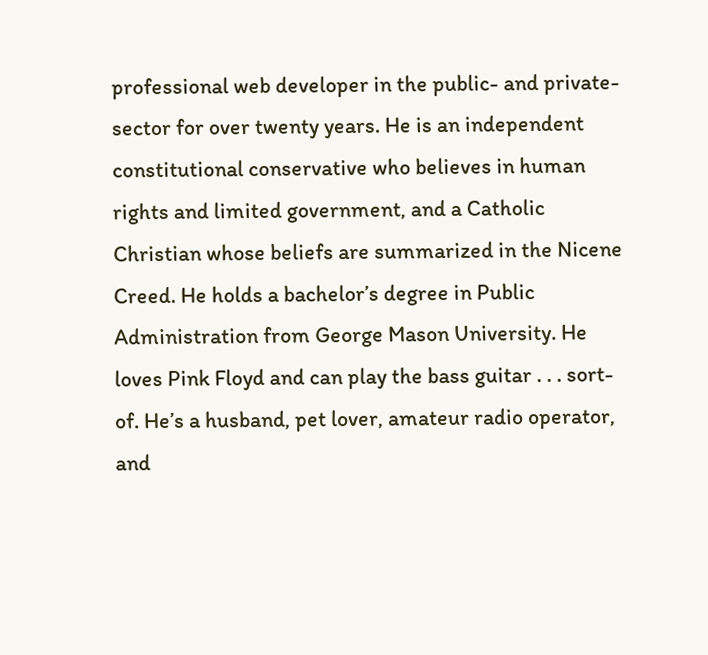professional web developer in the public- and private-sector for over twenty years. He is an independent constitutional conservative who believes in human rights and limited government, and a Catholic Christian whose beliefs are summarized in the Nicene Creed. He holds a bachelor’s degree in Public Administration from George Mason University. He loves Pink Floyd and can play the bass guitar . . . sort-of. He’s a husband, pet lover, amateur radio operator, and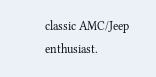classic AMC/Jeep enthusiast.